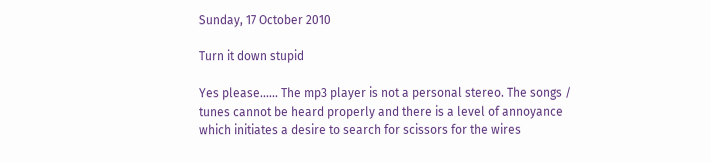Sunday, 17 October 2010

Turn it down stupid

Yes please...... The mp3 player is not a personal stereo. The songs / tunes cannot be heard properly and there is a level of annoyance which initiates a desire to search for scissors for the wires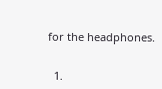for the headphones.


  1.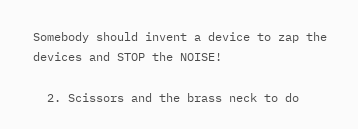Somebody should invent a device to zap the devices and STOP the NOISE!

  2. Scissors and the brass neck to do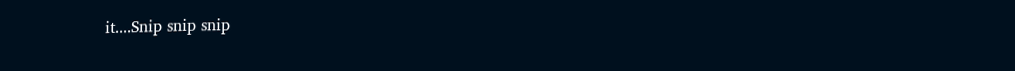it....Snip snip snip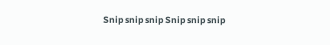Snip snip snip Snip snip snip